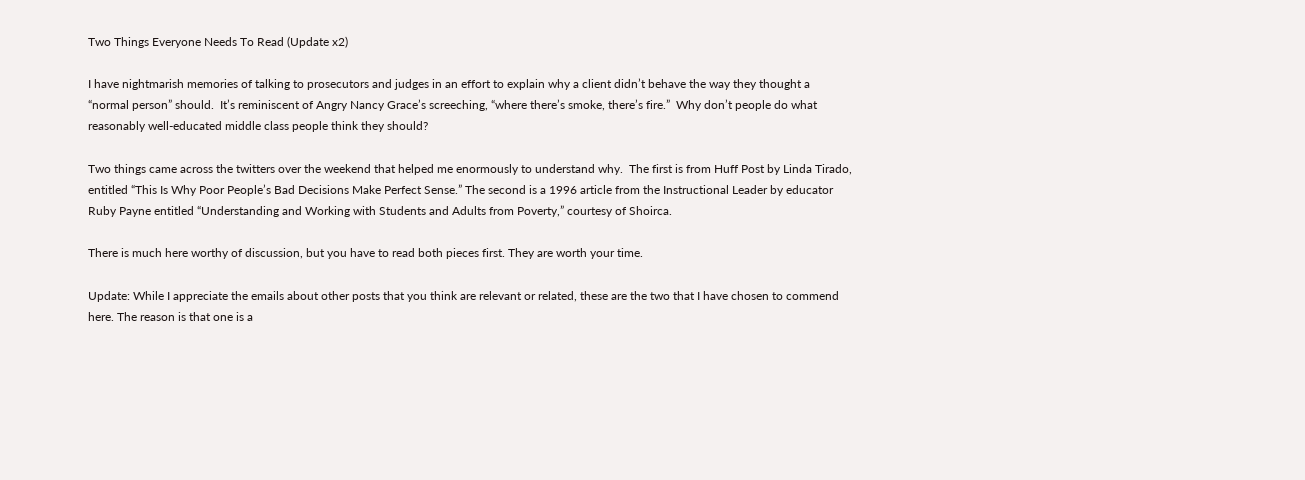Two Things Everyone Needs To Read (Update x2)

I have nightmarish memories of talking to prosecutors and judges in an effort to explain why a client didn’t behave the way they thought a “normal person” should.  It’s reminiscent of Angry Nancy Grace’s screeching, “where there’s smoke, there’s fire.”  Why don’t people do what reasonably well-educated middle class people think they should?

Two things came across the twitters over the weekend that helped me enormously to understand why.  The first is from Huff Post by Linda Tirado, entitled “This Is Why Poor People’s Bad Decisions Make Perfect Sense.” The second is a 1996 article from the Instructional Leader by educator Ruby Payne entitled “Understanding and Working with Students and Adults from Poverty,” courtesy of Shoirca.

There is much here worthy of discussion, but you have to read both pieces first. They are worth your time.

Update: While I appreciate the emails about other posts that you think are relevant or related, these are the two that I have chosen to commend here. The reason is that one is a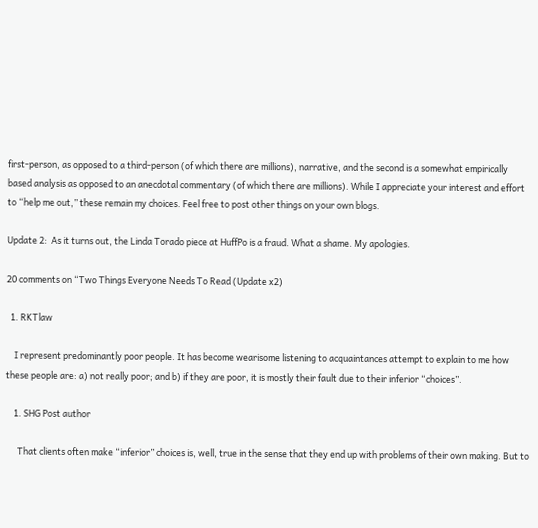first-person, as opposed to a third-person (of which there are millions), narrative, and the second is a somewhat empirically based analysis as opposed to an anecdotal commentary (of which there are millions). While I appreciate your interest and effort to “help me out,” these remain my choices. Feel free to post other things on your own blogs.

Update 2:  As it turns out, the Linda Torado piece at HuffPo is a fraud. What a shame. My apologies.

20 comments on “Two Things Everyone Needs To Read (Update x2)

  1. RKTlaw

    I represent predominantly poor people. It has become wearisome listening to acquaintances attempt to explain to me how these people are: a) not really poor; and b) if they are poor, it is mostly their fault due to their inferior “choices”.

    1. SHG Post author

      That clients often make “inferior” choices is, well, true in the sense that they end up with problems of their own making. But to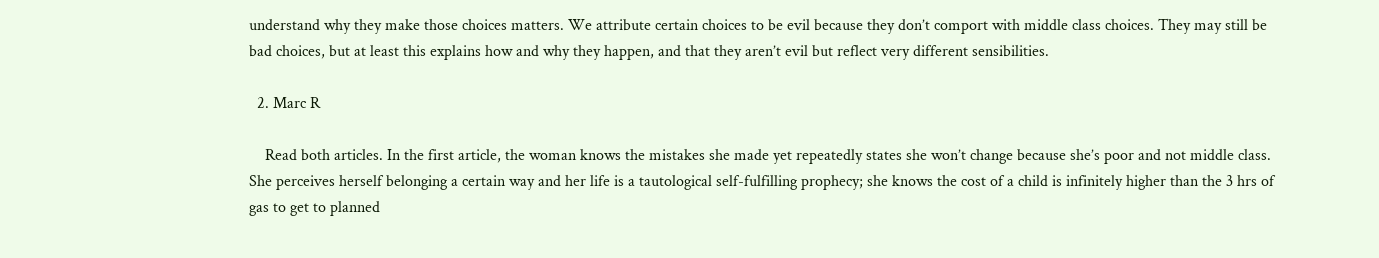understand why they make those choices matters. We attribute certain choices to be evil because they don’t comport with middle class choices. They may still be bad choices, but at least this explains how and why they happen, and that they aren’t evil but reflect very different sensibilities.

  2. Marc R

    Read both articles. In the first article, the woman knows the mistakes she made yet repeatedly states she won’t change because she’s poor and not middle class. She perceives herself belonging a certain way and her life is a tautological self-fulfilling prophecy; she knows the cost of a child is infinitely higher than the 3 hrs of gas to get to planned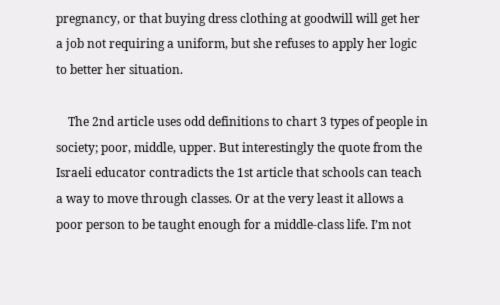pregnancy, or that buying dress clothing at goodwill will get her a job not requiring a uniform, but she refuses to apply her logic to better her situation.

    The 2nd article uses odd definitions to chart 3 types of people in society; poor, middle, upper. But interestingly the quote from the Israeli educator contradicts the 1st article that schools can teach a way to move through classes. Or at the very least it allows a poor person to be taught enough for a middle-class life. I’m not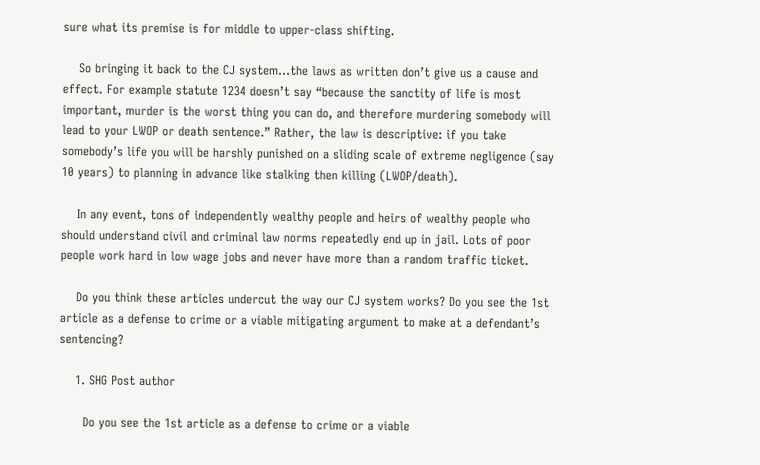sure what its premise is for middle to upper-class shifting.

    So bringing it back to the CJ system…the laws as written don’t give us a cause and effect. For example statute 1234 doesn’t say “because the sanctity of life is most important, murder is the worst thing you can do, and therefore murdering somebody will lead to your LWOP or death sentence.” Rather, the law is descriptive: if you take somebody’s life you will be harshly punished on a sliding scale of extreme negligence (say 10 years) to planning in advance like stalking then killing (LWOP/death).

    In any event, tons of independently wealthy people and heirs of wealthy people who should understand civil and criminal law norms repeatedly end up in jail. Lots of poor people work hard in low wage jobs and never have more than a random traffic ticket.

    Do you think these articles undercut the way our CJ system works? Do you see the 1st article as a defense to crime or a viable mitigating argument to make at a defendant’s sentencing?

    1. SHG Post author

      Do you see the 1st article as a defense to crime or a viable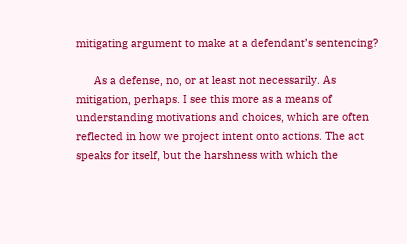mitigating argument to make at a defendant’s sentencing?

      As a defense, no, or at least not necessarily. As mitigation, perhaps. I see this more as a means of understanding motivations and choices, which are often reflected in how we project intent onto actions. The act speaks for itself, but the harshness with which the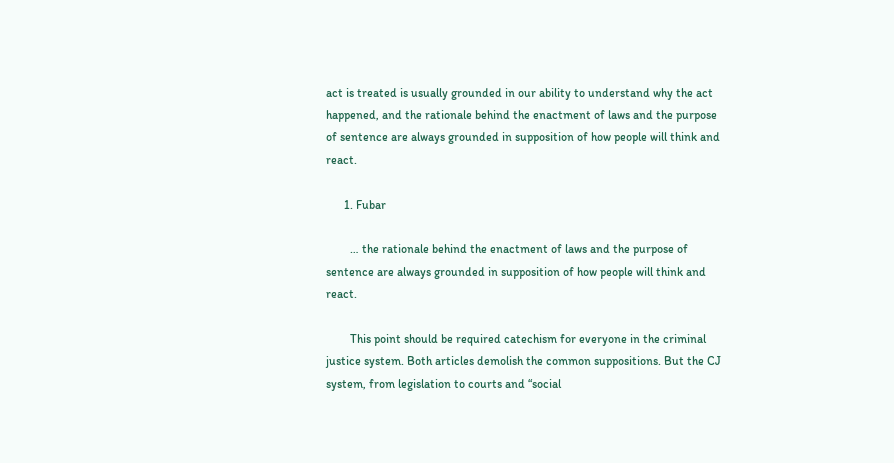act is treated is usually grounded in our ability to understand why the act happened, and the rationale behind the enactment of laws and the purpose of sentence are always grounded in supposition of how people will think and react.

      1. Fubar

        … the rationale behind the enactment of laws and the purpose of sentence are always grounded in supposition of how people will think and react.

        This point should be required catechism for everyone in the criminal justice system. Both articles demolish the common suppositions. But the CJ system, from legislation to courts and “social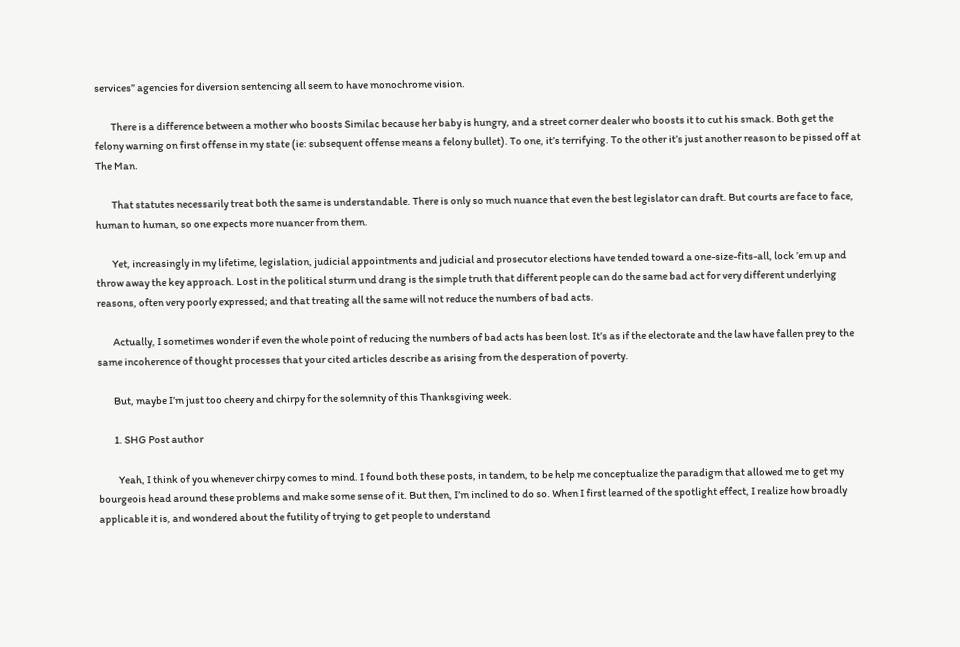services” agencies for diversion sentencing all seem to have monochrome vision.

        There is a difference between a mother who boosts Similac because her baby is hungry, and a street corner dealer who boosts it to cut his smack. Both get the felony warning on first offense in my state (ie: subsequent offense means a felony bullet). To one, it’s terrifying. To the other it’s just another reason to be pissed off at The Man.

        That statutes necessarily treat both the same is understandable. There is only so much nuance that even the best legislator can draft. But courts are face to face, human to human, so one expects more nuancer from them.

        Yet, increasingly in my lifetime, legislation, judicial appointments and judicial and prosecutor elections have tended toward a one-size-fits-all, lock ’em up and throw away the key approach. Lost in the political sturm und drang is the simple truth that different people can do the same bad act for very different underlying reasons, often very poorly expressed; and that treating all the same will not reduce the numbers of bad acts.

        Actually, I sometimes wonder if even the whole point of reducing the numbers of bad acts has been lost. It’s as if the electorate and the law have fallen prey to the same incoherence of thought processes that your cited articles describe as arising from the desperation of poverty.

        But, maybe I’m just too cheery and chirpy for the solemnity of this Thanksgiving week.

        1. SHG Post author

          Yeah, I think of you whenever chirpy comes to mind. I found both these posts, in tandem, to be help me conceptualize the paradigm that allowed me to get my bourgeois head around these problems and make some sense of it. But then, I’m inclined to do so. When I first learned of the spotlight effect, I realize how broadly applicable it is, and wondered about the futility of trying to get people to understand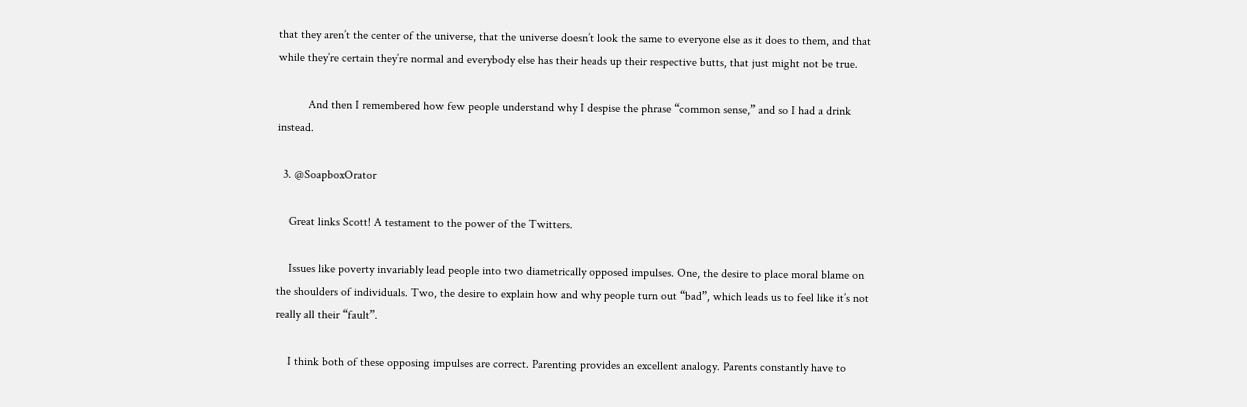that they aren’t the center of the universe, that the universe doesn’t look the same to everyone else as it does to them, and that while they’re certain they’re normal and everybody else has their heads up their respective butts, that just might not be true.

          And then I remembered how few people understand why I despise the phrase “common sense,” and so I had a drink instead.

  3. @SoapboxOrator

    Great links Scott! A testament to the power of the Twitters.

    Issues like poverty invariably lead people into two diametrically opposed impulses. One, the desire to place moral blame on the shoulders of individuals. Two, the desire to explain how and why people turn out “bad”, which leads us to feel like it’s not really all their “fault”.

    I think both of these opposing impulses are correct. Parenting provides an excellent analogy. Parents constantly have to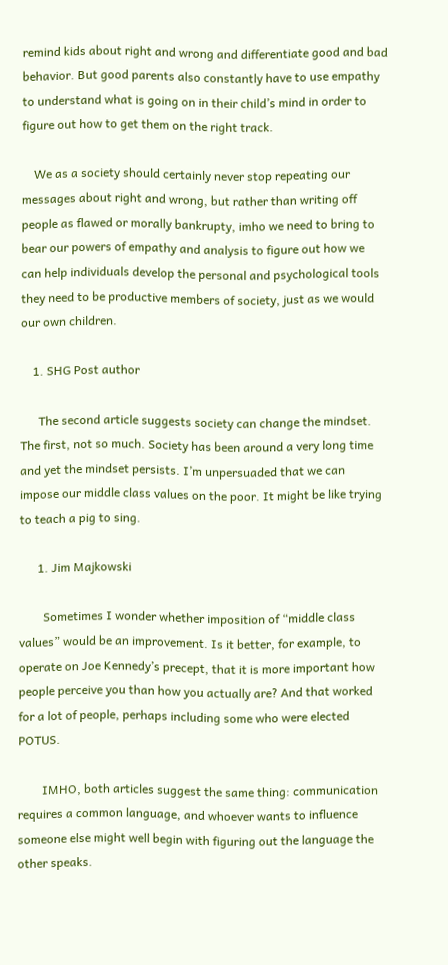remind kids about right and wrong and differentiate good and bad behavior. But good parents also constantly have to use empathy to understand what is going on in their child’s mind in order to figure out how to get them on the right track.

    We as a society should certainly never stop repeating our messages about right and wrong, but rather than writing off people as flawed or morally bankrupty, imho we need to bring to bear our powers of empathy and analysis to figure out how we can help individuals develop the personal and psychological tools they need to be productive members of society, just as we would our own children.

    1. SHG Post author

      The second article suggests society can change the mindset. The first, not so much. Society has been around a very long time and yet the mindset persists. I’m unpersuaded that we can impose our middle class values on the poor. It might be like trying to teach a pig to sing.

      1. Jim Majkowski

        Sometimes I wonder whether imposition of “middle class values” would be an improvement. Is it better, for example, to operate on Joe Kennedy’s precept, that it is more important how people perceive you than how you actually are? And that worked for a lot of people, perhaps including some who were elected POTUS.

        IMHO, both articles suggest the same thing: communication requires a common language, and whoever wants to influence someone else might well begin with figuring out the language the other speaks.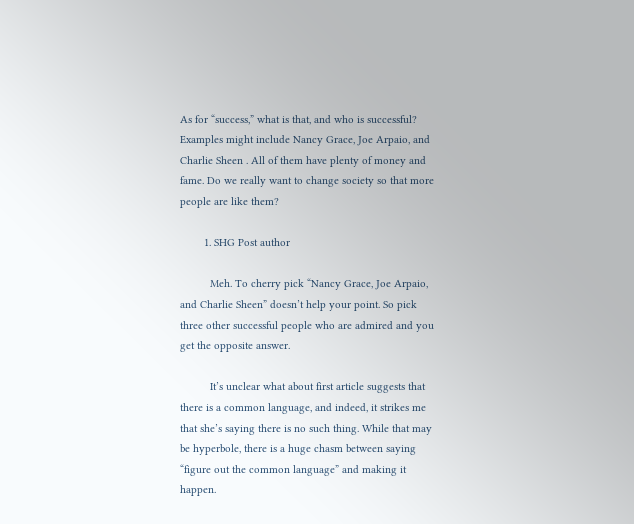As for “success,” what is that, and who is successful? Examples might include Nancy Grace, Joe Arpaio, and Charlie Sheen . All of them have plenty of money and fame. Do we really want to change society so that more people are like them?

        1. SHG Post author

          Meh. To cherry pick “Nancy Grace, Joe Arpaio, and Charlie Sheen” doesn’t help your point. So pick three other successful people who are admired and you get the opposite answer.

          It’s unclear what about first article suggests that there is a common language, and indeed, it strikes me that she’s saying there is no such thing. While that may be hyperbole, there is a huge chasm between saying “figure out the common language” and making it happen.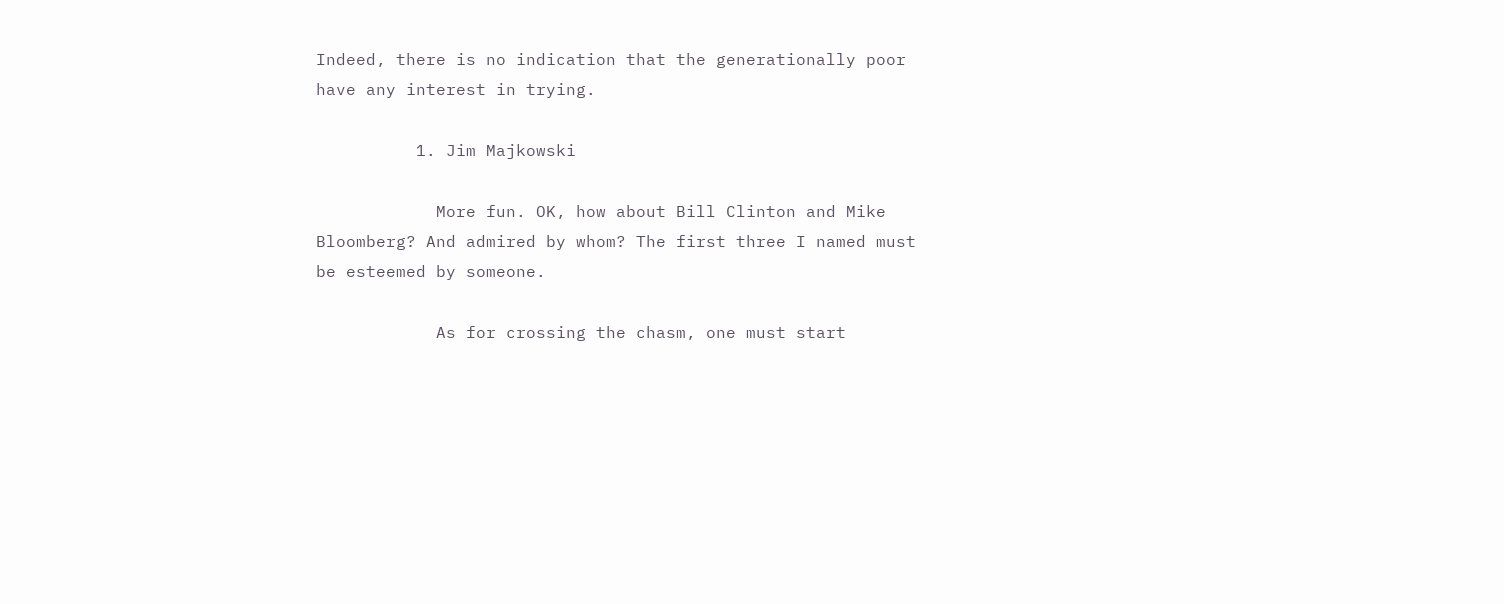Indeed, there is no indication that the generationally poor have any interest in trying.

          1. Jim Majkowski

            More fun. OK, how about Bill Clinton and Mike Bloomberg? And admired by whom? The first three I named must be esteemed by someone.

            As for crossing the chasm, one must start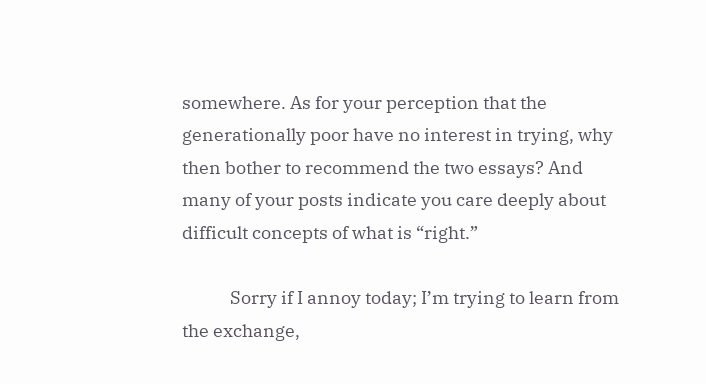somewhere. As for your perception that the generationally poor have no interest in trying, why then bother to recommend the two essays? And many of your posts indicate you care deeply about difficult concepts of what is “right.”

            Sorry if I annoy today; I’m trying to learn from the exchange,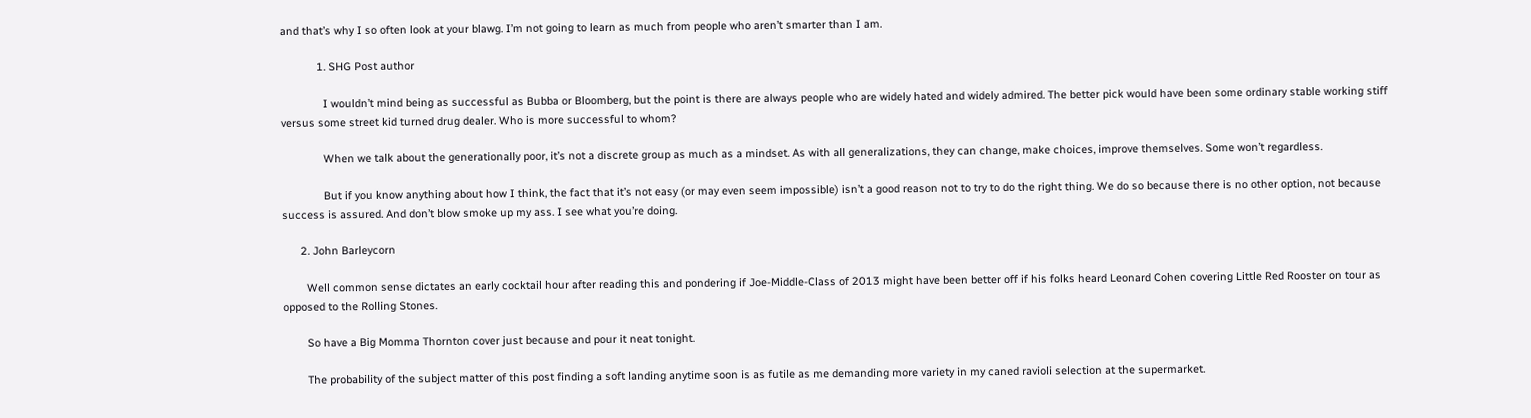and that’s why I so often look at your blawg. I’m not going to learn as much from people who aren’t smarter than I am.

            1. SHG Post author

              I wouldn’t mind being as successful as Bubba or Bloomberg, but the point is there are always people who are widely hated and widely admired. The better pick would have been some ordinary stable working stiff versus some street kid turned drug dealer. Who is more successful to whom?

              When we talk about the generationally poor, it’s not a discrete group as much as a mindset. As with all generalizations, they can change, make choices, improve themselves. Some won’t regardless.

              But if you know anything about how I think, the fact that it’s not easy (or may even seem impossible) isn’t a good reason not to try to do the right thing. We do so because there is no other option, not because success is assured. And don’t blow smoke up my ass. I see what you’re doing.

      2. John Barleycorn

        Well common sense dictates an early cocktail hour after reading this and pondering if Joe-Middle-Class of 2013 might have been better off if his folks heard Leonard Cohen covering Little Red Rooster on tour as opposed to the Rolling Stones.

        So have a Big Momma Thornton cover just because and pour it neat tonight.

        The probability of the subject matter of this post finding a soft landing anytime soon is as futile as me demanding more variety in my caned ravioli selection at the supermarket.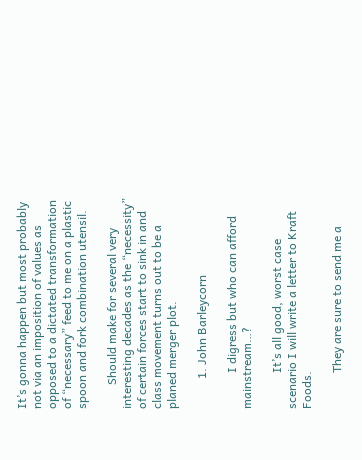It’s gonna happen but most probably not via an imposition of values as opposed to a dictated transformation of “necessary” feed to me on a plastic spoon and fork combination utensil.

        Should make for several very interesting decades as the “necessity” of certain forces start to sink in and class movement turns out to be a planed merger plot.

          1. John Barleycorn

            I digress but who can afford mainstream…?

            It’s all good, worst case scenario I will write a letter to Kraft Foods.

            They are sure to send me a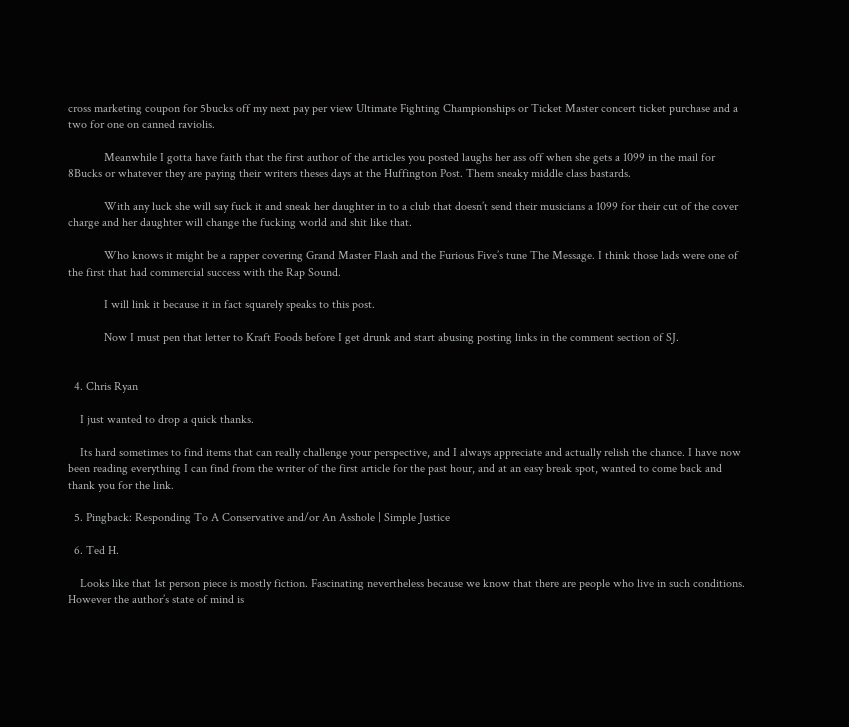cross marketing coupon for 5bucks off my next pay per view Ultimate Fighting Championships or Ticket Master concert ticket purchase and a two for one on canned raviolis.

            Meanwhile I gotta have faith that the first author of the articles you posted laughs her ass off when she gets a 1099 in the mail for 8Bucks or whatever they are paying their writers theses days at the Huffington Post. Them sneaky middle class bastards.

            With any luck she will say fuck it and sneak her daughter in to a club that doesn’t send their musicians a 1099 for their cut of the cover charge and her daughter will change the fucking world and shit like that.

            Who knows it might be a rapper covering Grand Master Flash and the Furious Five’s tune The Message. I think those lads were one of the first that had commercial success with the Rap Sound.

            I will link it because it in fact squarely speaks to this post.

            Now I must pen that letter to Kraft Foods before I get drunk and start abusing posting links in the comment section of SJ.


  4. Chris Ryan

    I just wanted to drop a quick thanks.

    Its hard sometimes to find items that can really challenge your perspective, and I always appreciate and actually relish the chance. I have now been reading everything I can find from the writer of the first article for the past hour, and at an easy break spot, wanted to come back and thank you for the link.

  5. Pingback: Responding To A Conservative and/or An Asshole | Simple Justice

  6. Ted H.

    Looks like that 1st person piece is mostly fiction. Fascinating nevertheless because we know that there are people who live in such conditions. However the author’s state of mind is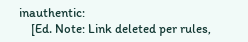inauthentic:
    [Ed. Note: Link deleted per rules,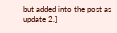but added into the post as update 2.]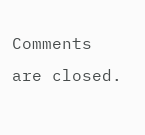Comments are closed.